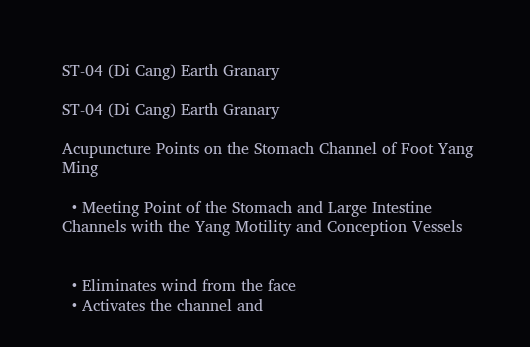ST-04 (Di Cang) Earth Granary

ST-04 (Di Cang) Earth Granary

Acupuncture Points on the Stomach Channel of Foot Yang Ming

  • Meeting Point of the Stomach and Large Intestine Channels with the Yang Motility and Conception Vessels


  • Eliminates wind from the face
  • Activates the channel and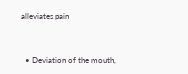alleviates pain


  • Deviation of the mouth,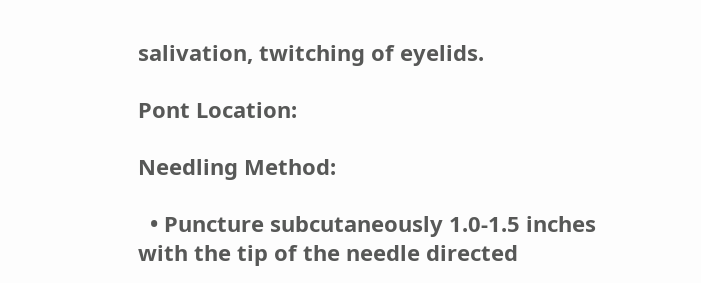salivation, twitching of eyelids.

Pont Location:

Needling Method:

  • Puncture subcutaneously 1.0-1.5 inches with the tip of the needle directed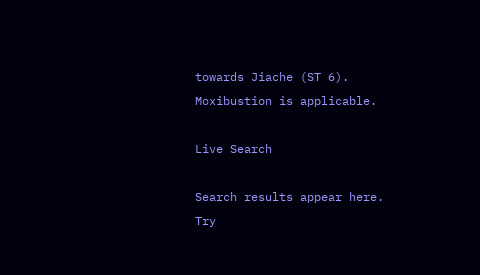towards Jiache (ST 6). Moxibustion is applicable.

Live Search

Search results appear here.
Try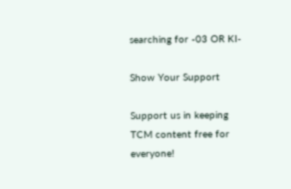searching for -03 OR KI-

Show Your Support

Support us in keeping TCM content free for everyone!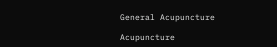General Acupuncture

Acupuncture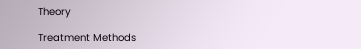Theory

Treatment Methods